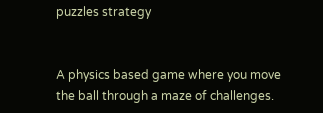puzzles strategy


A physics based game where you move the ball through a maze of challenges.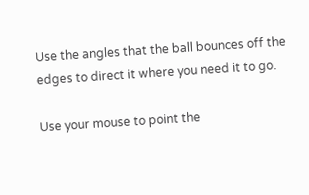Use the angles that the ball bounces off the edges to direct it where you need it to go.

Use your mouse to point the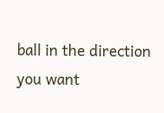ball in the direction you want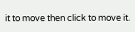it to move then click to move it.